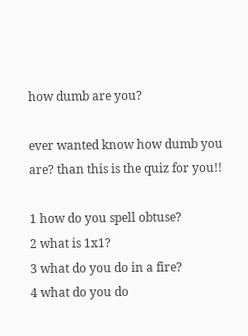how dumb are you?

ever wanted know how dumb you are? than this is the quiz for you!!

1 how do you spell obtuse?
2 what is 1x1?
3 what do you do in a fire?
4 what do you do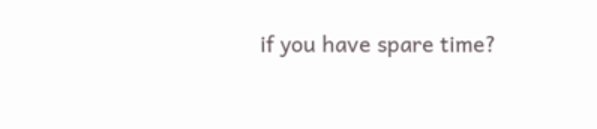if you have spare time?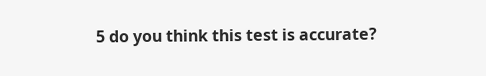5 do you think this test is accurate?